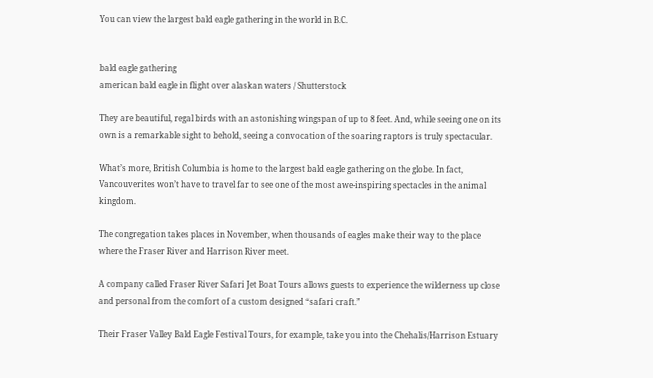You can view the largest bald eagle gathering in the world in B.C.


bald eagle gathering
american bald eagle in flight over alaskan waters / Shutterstock

They are beautiful, regal birds with an astonishing wingspan of up to 8 feet. And, while seeing one on its own is a remarkable sight to behold, seeing a convocation of the soaring raptors is truly spectacular.

What’s more, British Columbia is home to the largest bald eagle gathering on the globe. In fact, Vancouverites won’t have to travel far to see one of the most awe-inspiring spectacles in the animal kingdom.

The congregation takes places in November, when thousands of eagles make their way to the place where the Fraser River and Harrison River meet.

A company called Fraser River Safari Jet Boat Tours allows guests to experience the wilderness up close and personal from the comfort of a custom designed “safari craft.”

Their Fraser Valley Bald Eagle Festival Tours, for example, take you into the Chehalis/Harrison Estuary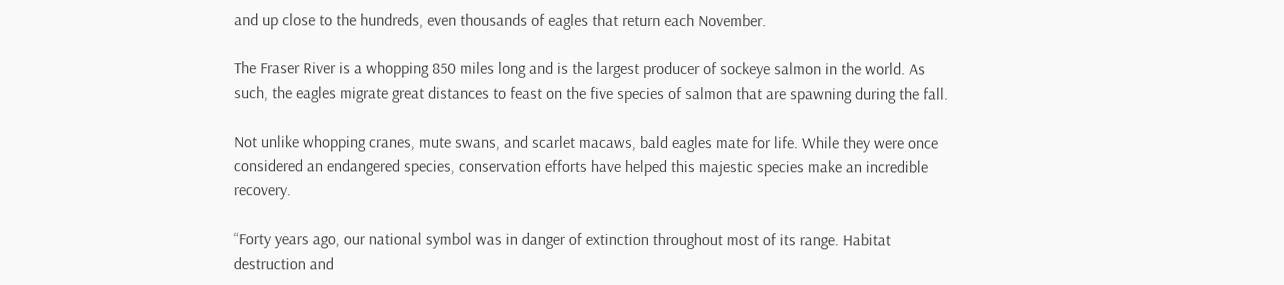and up close to the hundreds, even thousands of eagles that return each November.

The Fraser River is a whopping 850 miles long and is the largest producer of sockeye salmon in the world. As such, the eagles migrate great distances to feast on the five species of salmon that are spawning during the fall.

Not unlike whopping cranes, mute swans, and scarlet macaws, bald eagles mate for life. While they were once considered an endangered species, conservation efforts have helped this majestic species make an incredible recovery.

“Forty years ago, our national symbol was in danger of extinction throughout most of its range. Habitat destruction and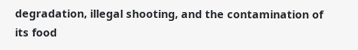degradation, illegal shooting, and the contamination of its food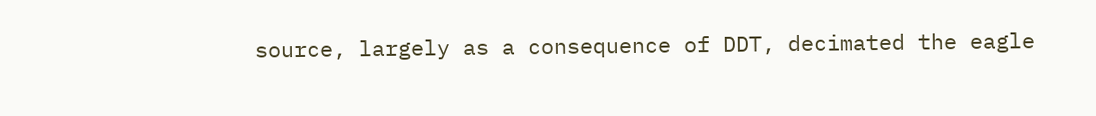source, largely as a consequence of DDT, decimated the eagle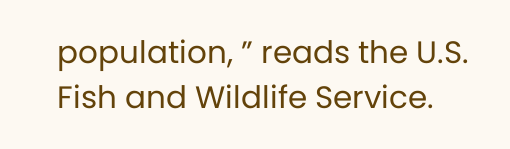population, ” reads the U.S. Fish and Wildlife Service.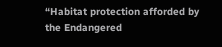“Habitat protection afforded by the Endangered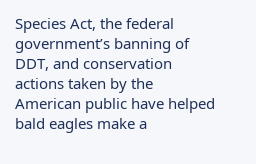Species Act, the federal government’s banning of DDT, and conservation actions taken by the American public have helped bald eagles make a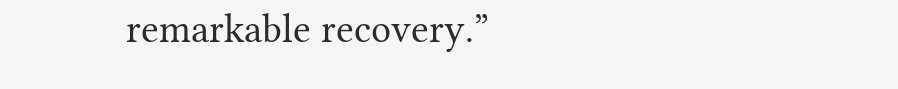remarkable recovery.”